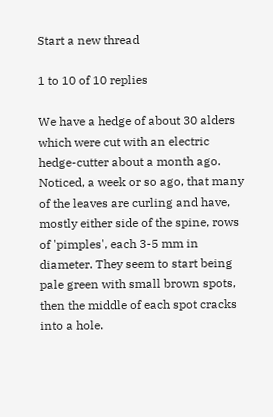Start a new thread

1 to 10 of 10 replies

We have a hedge of about 30 alders which were cut with an electric hedge-cutter about a month ago. Noticed, a week or so ago, that many of the leaves are curling and have, mostly either side of the spine, rows of 'pimples', each 3-5 mm in diameter. They seem to start being pale green with small brown spots, then the middle of each spot cracks into a hole.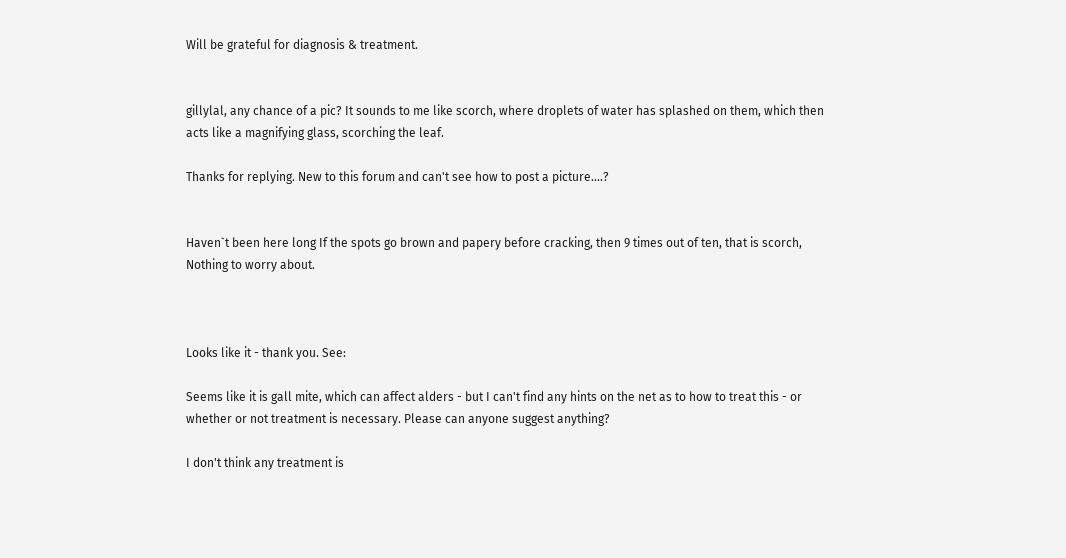Will be grateful for diagnosis & treatment.


gillylal, any chance of a pic? It sounds to me like scorch, where droplets of water has splashed on them, which then acts like a magnifying glass, scorching the leaf.

Thanks for replying. New to this forum and can't see how to post a picture....?


Haven`t been here long If the spots go brown and papery before cracking, then 9 times out of ten, that is scorch, Nothing to worry about.



Looks like it - thank you. See:

Seems like it is gall mite, which can affect alders - but I can't find any hints on the net as to how to treat this - or whether or not treatment is necessary. Please can anyone suggest anything?

I don't think any treatment is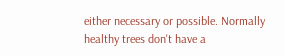either necessary or possible. Normally healthy trees don't have a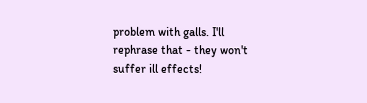problem with galls. I'll rephrase that - they won't suffer ill effects!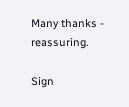Many thanks - reassuring.

Sign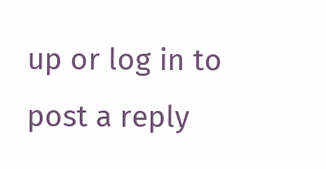up or log in to post a reply